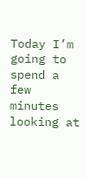Today I’m going to spend a few minutes looking at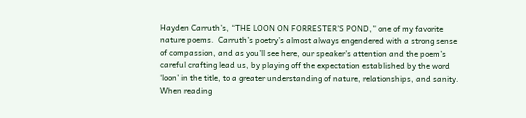Hayden Carruth’s, “THE LOON ON FORRESTER’S POND,” one of my favorite nature poems.  Carruth’s poetry’s almost always engendered with a strong sense of compassion, and as you’ll see here, our speaker’s attention and the poem’s careful crafting lead us, by playing off the expectation established by the word ‘loon’ in the title, to a greater understanding of nature, relationships, and sanity.  When reading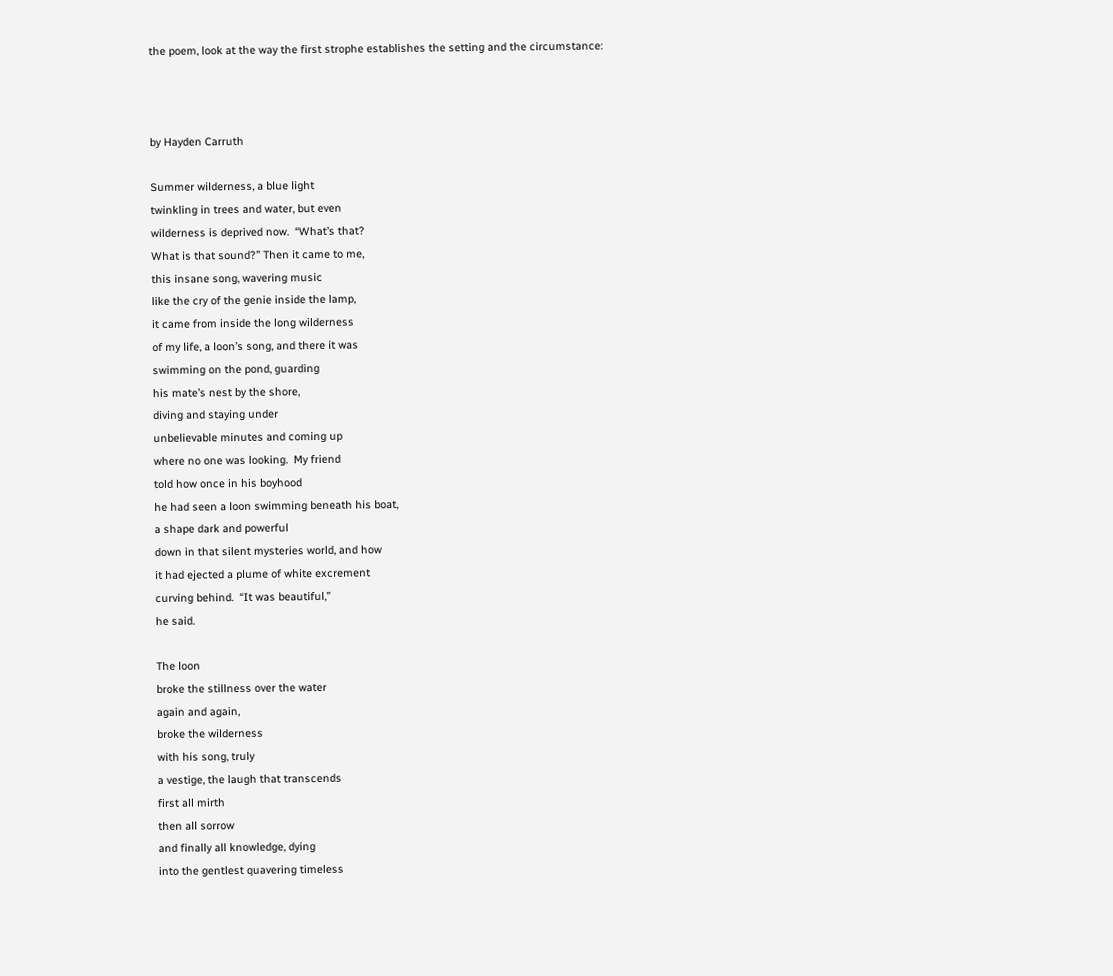the poem, look at the way the first strophe establishes the setting and the circumstance:



by Hayden Carruth

Summer wilderness, a blue light
twinkling in trees and water, but even
wilderness is deprived now.  “What’s that?
What is that sound?” Then it came to me,
this insane song, wavering music
like the cry of the genie inside the lamp,
it came from inside the long wilderness
of my life, a loon’s song, and there it was
swimming on the pond, guarding
his mate’s nest by the shore,
diving and staying under
unbelievable minutes and coming up
where no one was looking.  My friend
told how once in his boyhood
he had seen a loon swimming beneath his boat,
a shape dark and powerful
down in that silent mysteries world, and how
it had ejected a plume of white excrement
curving behind.  “It was beautiful,”
he said.

The loon
broke the stillness over the water
again and again,
broke the wilderness
with his song, truly
a vestige, the laugh that transcends
first all mirth
then all sorrow
and finally all knowledge, dying
into the gentlest quavering timeless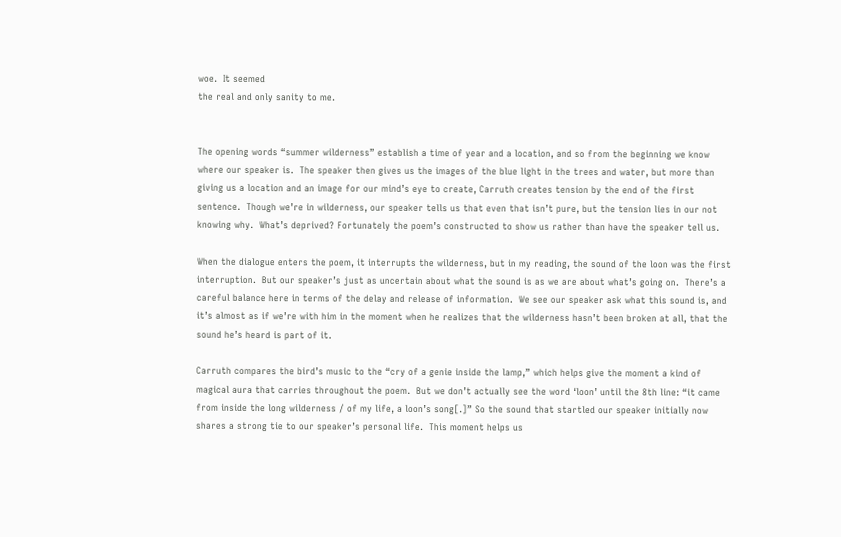woe.  It seemed
the real and only sanity to me.


The opening words “summer wilderness” establish a time of year and a location, and so from the beginning we know where our speaker is.  The speaker then gives us the images of the blue light in the trees and water, but more than giving us a location and an image for our mind’s eye to create, Carruth creates tension by the end of the first sentence.  Though we’re in wilderness, our speaker tells us that even that isn’t pure, but the tension lies in our not knowing why.  What’s deprived? Fortunately the poem’s constructed to show us rather than have the speaker tell us.

When the dialogue enters the poem, it interrupts the wilderness, but in my reading, the sound of the loon was the first interruption.  But our speaker’s just as uncertain about what the sound is as we are about what’s going on.  There’s a careful balance here in terms of the delay and release of information.  We see our speaker ask what this sound is, and it’s almost as if we’re with him in the moment when he realizes that the wilderness hasn’t been broken at all, that the sound he’s heard is part of it.

Carruth compares the bird’s music to the “cry of a genie inside the lamp,” which helps give the moment a kind of magical aura that carries throughout the poem.  But we don’t actually see the word ‘loon’ until the 8th line: “it came from inside the long wilderness / of my life, a loon’s song[.]” So the sound that startled our speaker initially now shares a strong tie to our speaker’s personal life.  This moment helps us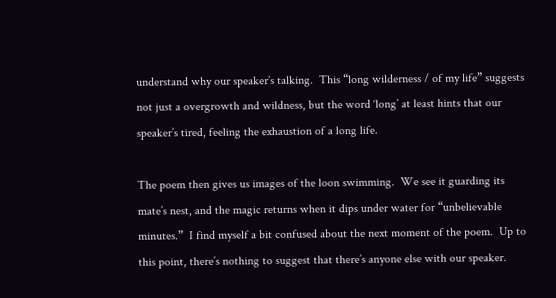understand why our speaker’s talking.  This “long wilderness / of my life” suggests not just a overgrowth and wildness, but the word ‘long’ at least hints that our speaker’s tired, feeling the exhaustion of a long life.

The poem then gives us images of the loon swimming.  We see it guarding its mate’s nest, and the magic returns when it dips under water for “unbelievable minutes.”  I find myself a bit confused about the next moment of the poem.  Up to this point, there’s nothing to suggest that there’s anyone else with our speaker.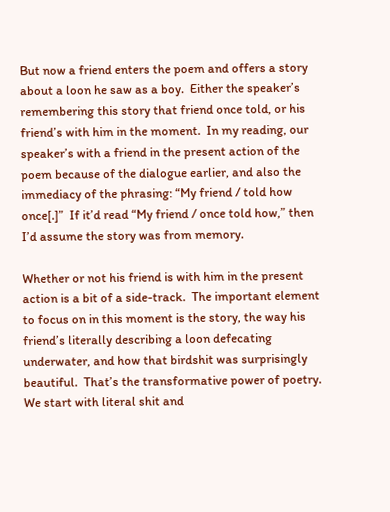But now a friend enters the poem and offers a story about a loon he saw as a boy.  Either the speaker’s remembering this story that friend once told, or his friend’s with him in the moment.  In my reading, our speaker’s with a friend in the present action of the poem because of the dialogue earlier, and also the immediacy of the phrasing: “My friend / told how once[.]”  If it’d read “My friend / once told how,” then I’d assume the story was from memory.

Whether or not his friend is with him in the present action is a bit of a side-track.  The important element to focus on in this moment is the story, the way his friend’s literally describing a loon defecating underwater, and how that birdshit was surprisingly beautiful.  That’s the transformative power of poetry.  We start with literal shit and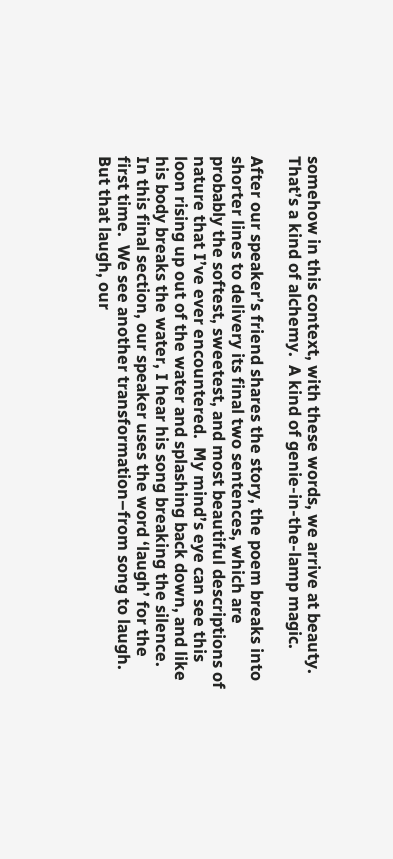somehow in this context, with these words, we arrive at beauty.  That’s a kind of alchemy.  A kind of genie-in-the-lamp magic.

After our speaker’s friend shares the story, the poem breaks into shorter lines to delivery its final two sentences, which are probably the softest, sweetest, and most beautiful descriptions of nature that I’ve ever encountered.  My mind’s eye can see this loon rising up out of the water and splashing back down, and like his body breaks the water, I hear his song breaking the silence.  In this final section, our speaker uses the word ‘laugh’ for the first time.  We see another transformation–from song to laugh.  But that laugh, our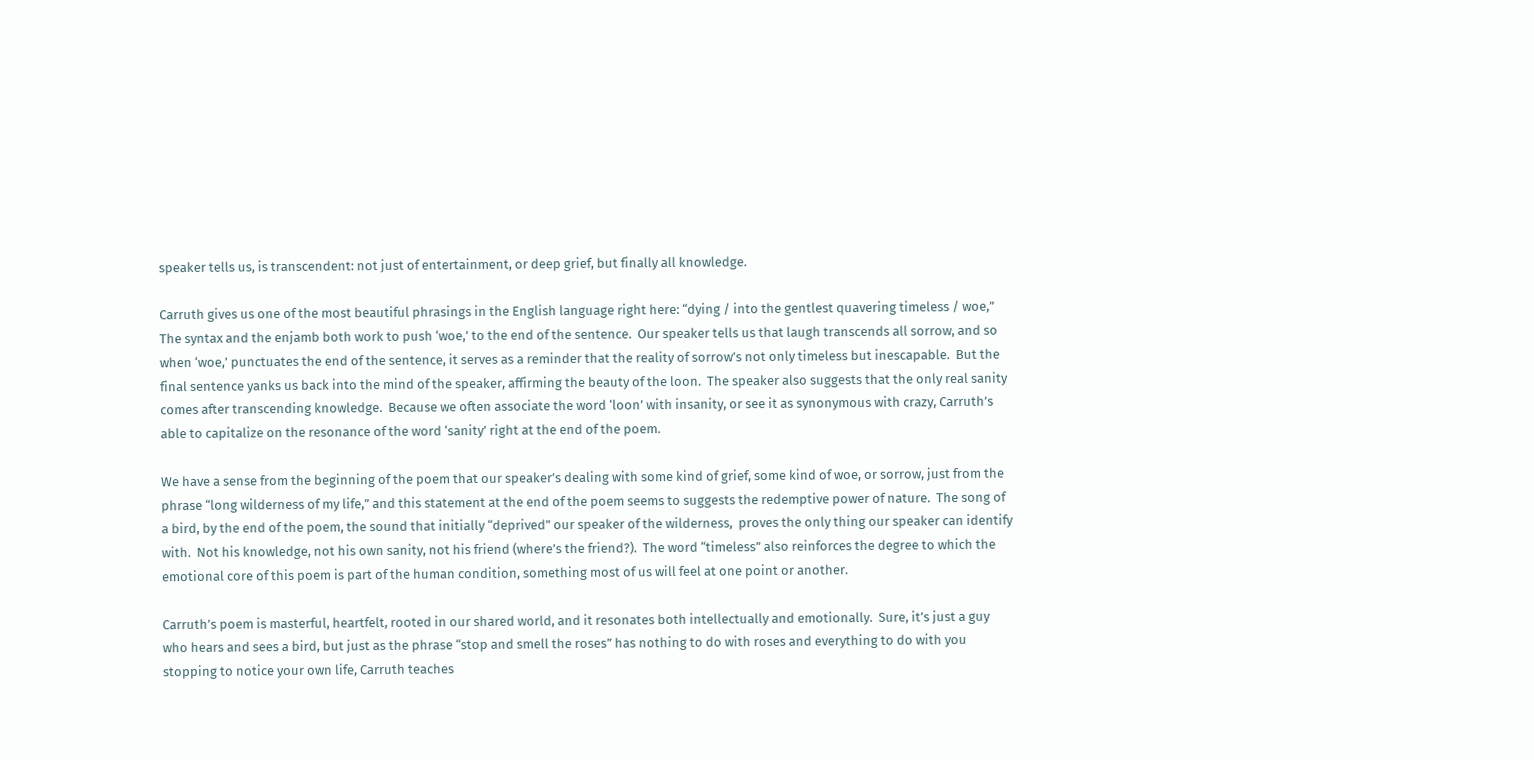speaker tells us, is transcendent: not just of entertainment, or deep grief, but finally all knowledge.

Carruth gives us one of the most beautiful phrasings in the English language right here: “dying / into the gentlest quavering timeless / woe,”  The syntax and the enjamb both work to push ‘woe,’ to the end of the sentence.  Our speaker tells us that laugh transcends all sorrow, and so when ‘woe,’ punctuates the end of the sentence, it serves as a reminder that the reality of sorrow’s not only timeless but inescapable.  But the final sentence yanks us back into the mind of the speaker, affirming the beauty of the loon.  The speaker also suggests that the only real sanity comes after transcending knowledge.  Because we often associate the word ‘loon’ with insanity, or see it as synonymous with crazy, Carruth’s able to capitalize on the resonance of the word ‘sanity’ right at the end of the poem.

We have a sense from the beginning of the poem that our speaker’s dealing with some kind of grief, some kind of woe, or sorrow, just from the phrase “long wilderness of my life,” and this statement at the end of the poem seems to suggests the redemptive power of nature.  The song of a bird, by the end of the poem, the sound that initially “deprived” our speaker of the wilderness,  proves the only thing our speaker can identify with.  Not his knowledge, not his own sanity, not his friend (where’s the friend?).  The word “timeless” also reinforces the degree to which the emotional core of this poem is part of the human condition, something most of us will feel at one point or another.

Carruth’s poem is masterful, heartfelt, rooted in our shared world, and it resonates both intellectually and emotionally.  Sure, it’s just a guy who hears and sees a bird, but just as the phrase “stop and smell the roses” has nothing to do with roses and everything to do with you stopping to notice your own life, Carruth teaches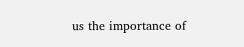us the importance of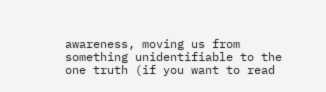awareness, moving us from something unidentifiable to the one truth (if you want to read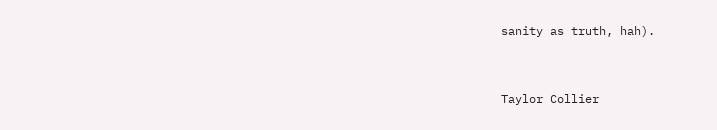sanity as truth, hah).


Taylor Collier